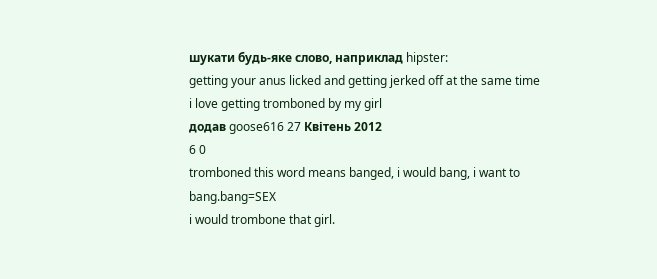шукати будь-яке слово, наприклад hipster:
getting your anus licked and getting jerked off at the same time
i love getting tromboned by my girl
додав goose616 27 Квітень 2012
6 0
tromboned this word means banged, i would bang, i want to bang.bang=SEX
i would trombone that girl.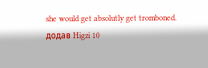she would get absolutly get tromboned.
додав Higzi 10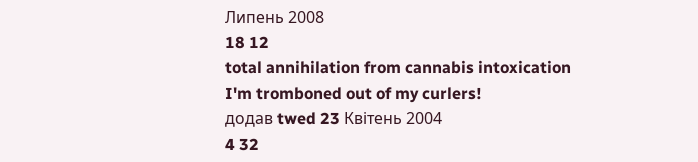Липень 2008
18 12
total annihilation from cannabis intoxication
I'm tromboned out of my curlers!
додав twed 23 Квітень 2004
4 32